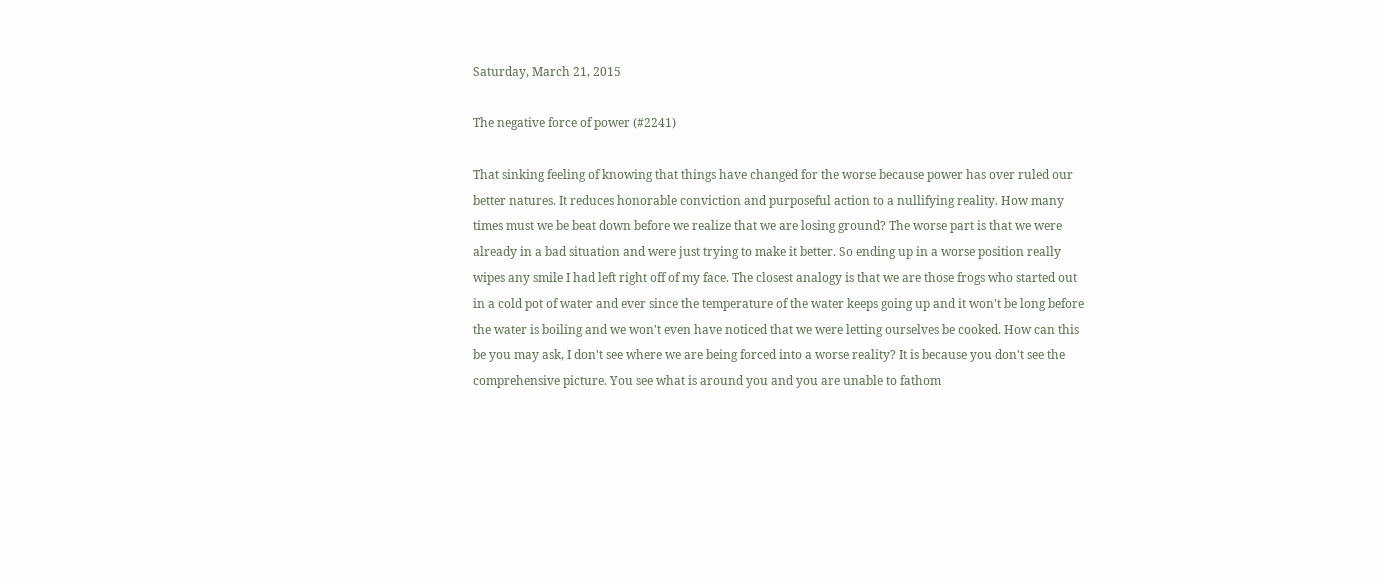Saturday, March 21, 2015

The negative force of power (#2241)

That sinking feeling of knowing that things have changed for the worse because power has over ruled our better natures. It reduces honorable conviction and purposeful action to a nullifying reality. How many times must we be beat down before we realize that we are losing ground? The worse part is that we were already in a bad situation and were just trying to make it better. So ending up in a worse position really wipes any smile I had left right off of my face. The closest analogy is that we are those frogs who started out in a cold pot of water and ever since the temperature of the water keeps going up and it won't be long before the water is boiling and we won't even have noticed that we were letting ourselves be cooked. How can this be you may ask, I don't see where we are being forced into a worse reality? It is because you don't see the comprehensive picture. You see what is around you and you are unable to fathom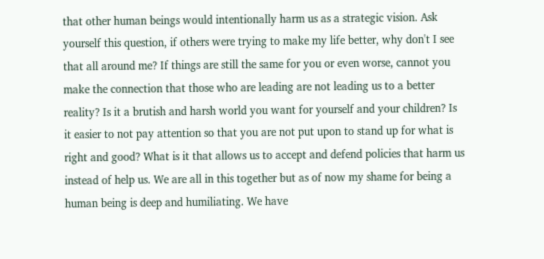that other human beings would intentionally harm us as a strategic vision. Ask yourself this question, if others were trying to make my life better, why don't I see that all around me? If things are still the same for you or even worse, cannot you make the connection that those who are leading are not leading us to a better reality? Is it a brutish and harsh world you want for yourself and your children? Is it easier to not pay attention so that you are not put upon to stand up for what is right and good? What is it that allows us to accept and defend policies that harm us instead of help us. We are all in this together but as of now my shame for being a human being is deep and humiliating. We have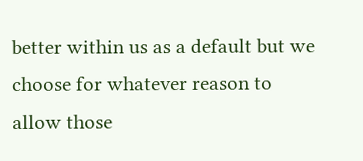better within us as a default but we choose for whatever reason to allow those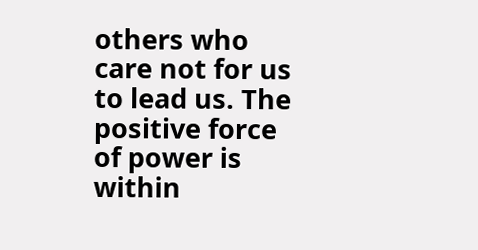others who care not for us to lead us. The positive force of power is within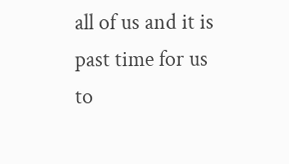all of us and it is past time for us to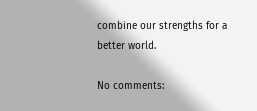combine our strengths for a better world.

No comments: